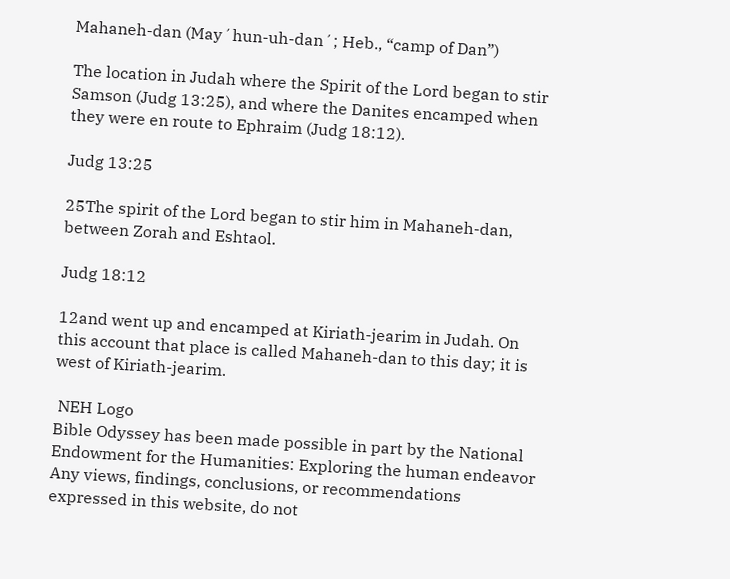Mahaneh-dan (May´hun-uh-dan´; Heb., “camp of Dan”)

The location in Judah where the Spirit of the Lord began to stir Samson (Judg 13:25), and where the Danites encamped when they were en route to Ephraim (Judg 18:12).

Judg 13:25

25The spirit of the Lord began to stir him in Mahaneh-dan, between Zorah and Eshtaol.

Judg 18:12

12and went up and encamped at Kiriath-jearim in Judah. On this account that place is called Mahaneh-dan to this day; it is west of Kiriath-jearim.

 NEH Logo
Bible Odyssey has been made possible in part by the National Endowment for the Humanities: Exploring the human endeavor
Any views, findings, conclusions, or recommendations expressed in this website, do not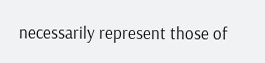necessarily represent those of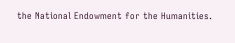the National Endowment for the Humanities.